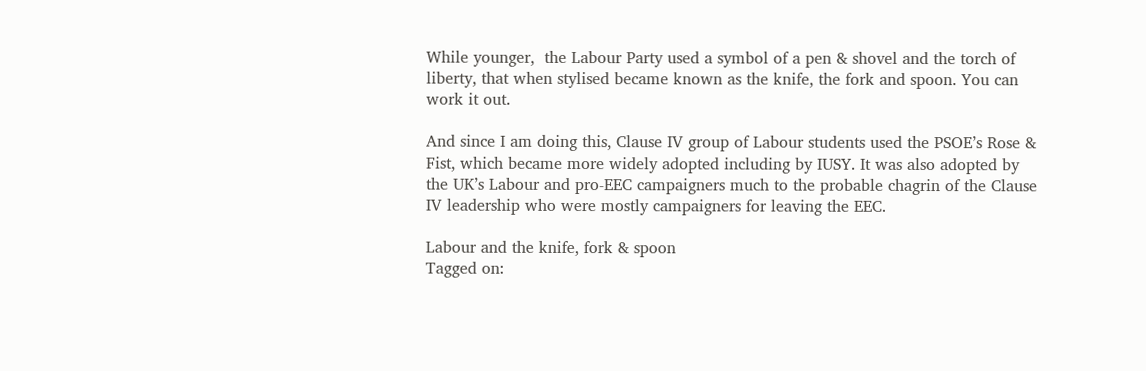While younger,  the Labour Party used a symbol of a pen & shovel and the torch of liberty, that when stylised became known as the knife, the fork and spoon. You can work it out.

And since I am doing this, Clause IV group of Labour students used the PSOE’s Rose & Fist, which became more widely adopted including by IUSY. It was also adopted by the UK’s Labour and pro-EEC campaigners much to the probable chagrin of the Clause IV leadership who were mostly campaigners for leaving the EEC.

Labour and the knife, fork & spoon
Tagged on: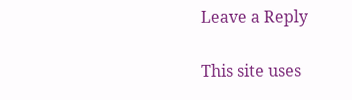Leave a Reply

This site uses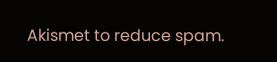Akismet to reduce spam.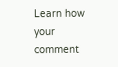Learn how your comment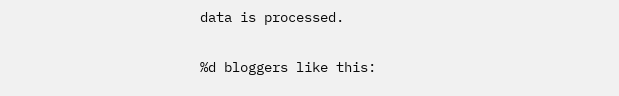data is processed.

%d bloggers like this: